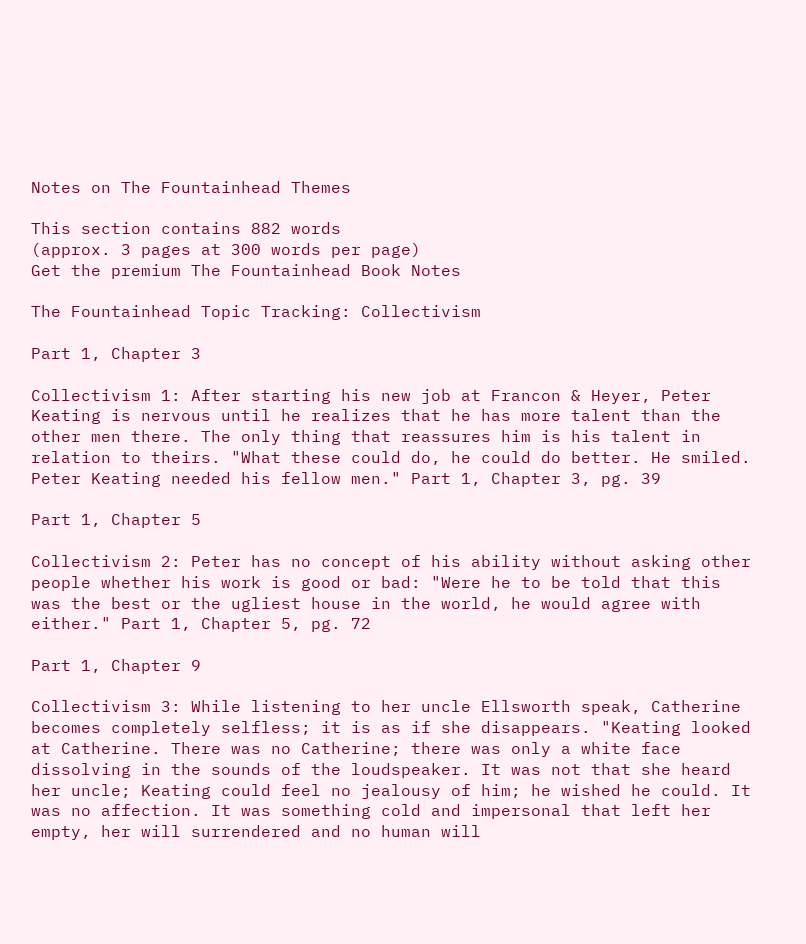Notes on The Fountainhead Themes

This section contains 882 words
(approx. 3 pages at 300 words per page)
Get the premium The Fountainhead Book Notes

The Fountainhead Topic Tracking: Collectivism

Part 1, Chapter 3

Collectivism 1: After starting his new job at Francon & Heyer, Peter Keating is nervous until he realizes that he has more talent than the other men there. The only thing that reassures him is his talent in relation to theirs. "What these could do, he could do better. He smiled. Peter Keating needed his fellow men." Part 1, Chapter 3, pg. 39

Part 1, Chapter 5

Collectivism 2: Peter has no concept of his ability without asking other people whether his work is good or bad: "Were he to be told that this was the best or the ugliest house in the world, he would agree with either." Part 1, Chapter 5, pg. 72

Part 1, Chapter 9

Collectivism 3: While listening to her uncle Ellsworth speak, Catherine becomes completely selfless; it is as if she disappears. "Keating looked at Catherine. There was no Catherine; there was only a white face dissolving in the sounds of the loudspeaker. It was not that she heard her uncle; Keating could feel no jealousy of him; he wished he could. It was no affection. It was something cold and impersonal that left her empty, her will surrendered and no human will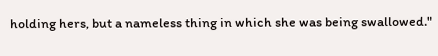holding hers, but a nameless thing in which she was being swallowed."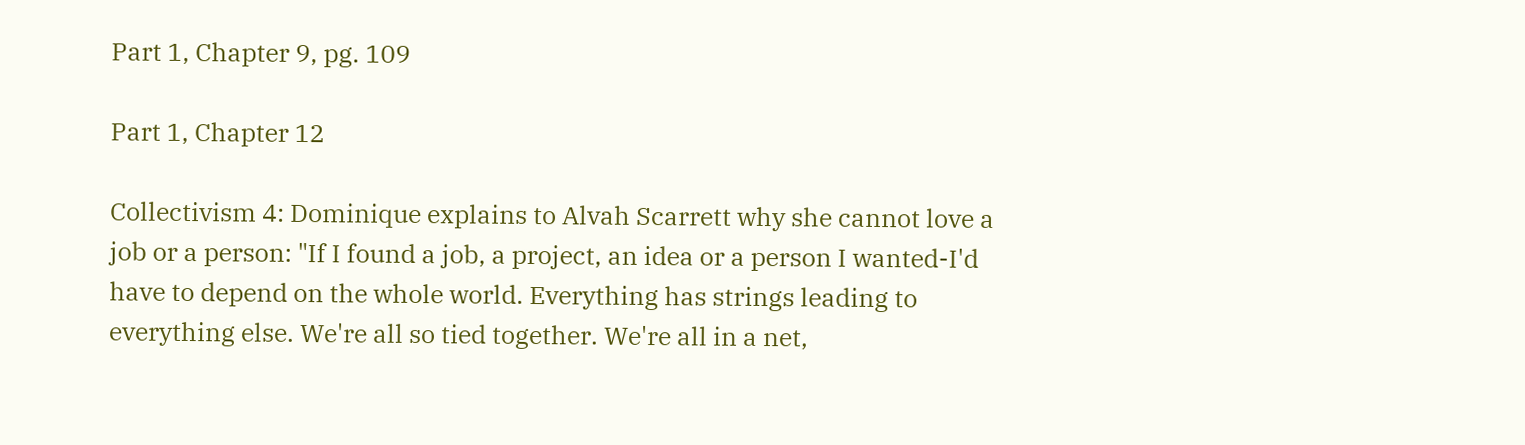Part 1, Chapter 9, pg. 109

Part 1, Chapter 12

Collectivism 4: Dominique explains to Alvah Scarrett why she cannot love a job or a person: "If I found a job, a project, an idea or a person I wanted-I'd have to depend on the whole world. Everything has strings leading to everything else. We're all so tied together. We're all in a net,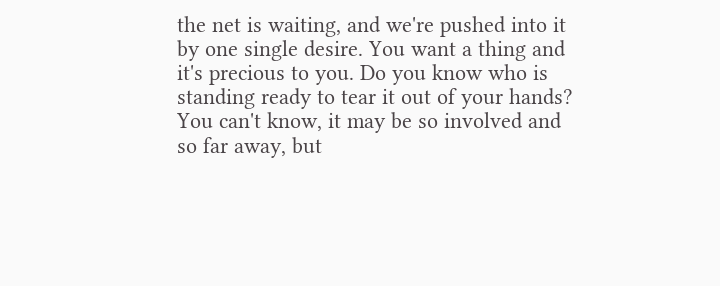the net is waiting, and we're pushed into it by one single desire. You want a thing and it's precious to you. Do you know who is standing ready to tear it out of your hands? You can't know, it may be so involved and so far away, but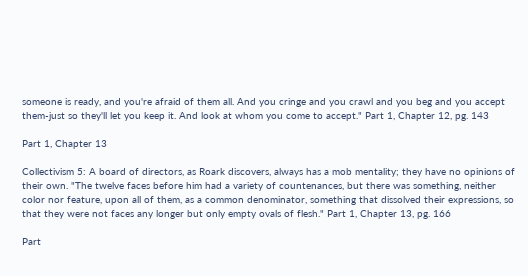someone is ready, and you're afraid of them all. And you cringe and you crawl and you beg and you accept them-just so they'll let you keep it. And look at whom you come to accept." Part 1, Chapter 12, pg. 143

Part 1, Chapter 13

Collectivism 5: A board of directors, as Roark discovers, always has a mob mentality; they have no opinions of their own. "The twelve faces before him had a variety of countenances, but there was something, neither color nor feature, upon all of them, as a common denominator, something that dissolved their expressions, so that they were not faces any longer but only empty ovals of flesh." Part 1, Chapter 13, pg. 166

Part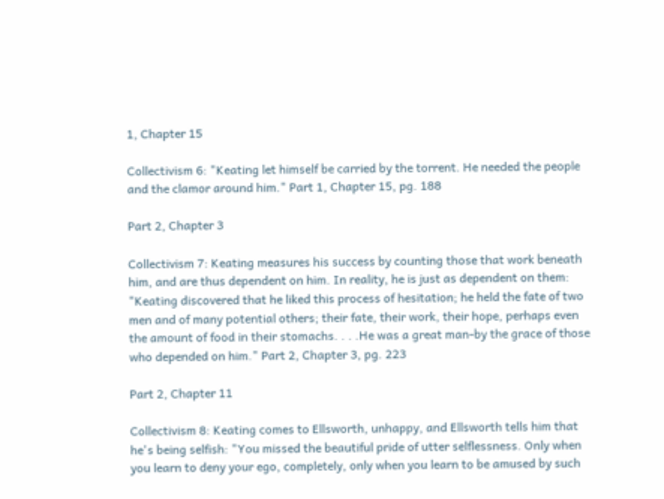1, Chapter 15

Collectivism 6: "Keating let himself be carried by the torrent. He needed the people and the clamor around him." Part 1, Chapter 15, pg. 188

Part 2, Chapter 3

Collectivism 7: Keating measures his success by counting those that work beneath him, and are thus dependent on him. In reality, he is just as dependent on them: "Keating discovered that he liked this process of hesitation; he held the fate of two men and of many potential others; their fate, their work, their hope, perhaps even the amount of food in their stomachs. . . .He was a great man-by the grace of those who depended on him." Part 2, Chapter 3, pg. 223

Part 2, Chapter 11

Collectivism 8: Keating comes to Ellsworth, unhappy, and Ellsworth tells him that he's being selfish: "You missed the beautiful pride of utter selflessness. Only when you learn to deny your ego, completely, only when you learn to be amused by such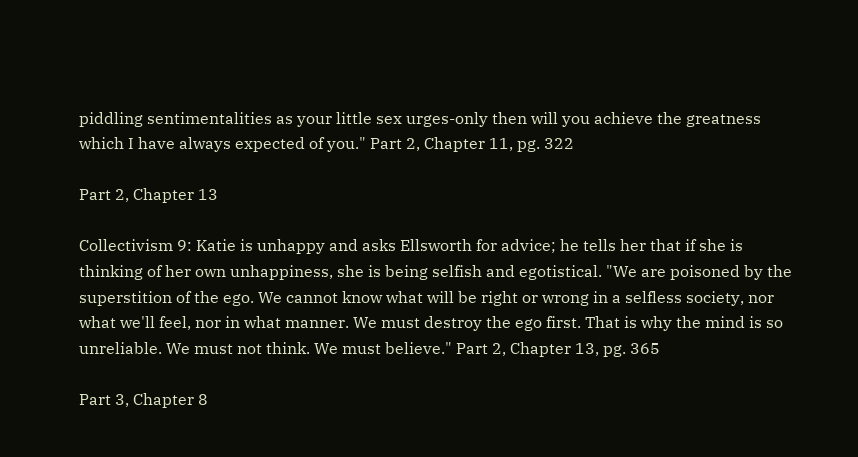piddling sentimentalities as your little sex urges-only then will you achieve the greatness which I have always expected of you." Part 2, Chapter 11, pg. 322

Part 2, Chapter 13

Collectivism 9: Katie is unhappy and asks Ellsworth for advice; he tells her that if she is thinking of her own unhappiness, she is being selfish and egotistical. "We are poisoned by the superstition of the ego. We cannot know what will be right or wrong in a selfless society, nor what we'll feel, nor in what manner. We must destroy the ego first. That is why the mind is so unreliable. We must not think. We must believe." Part 2, Chapter 13, pg. 365

Part 3, Chapter 8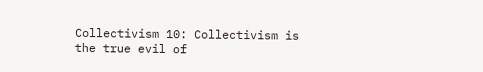Collectivism 10: Collectivism is the true evil of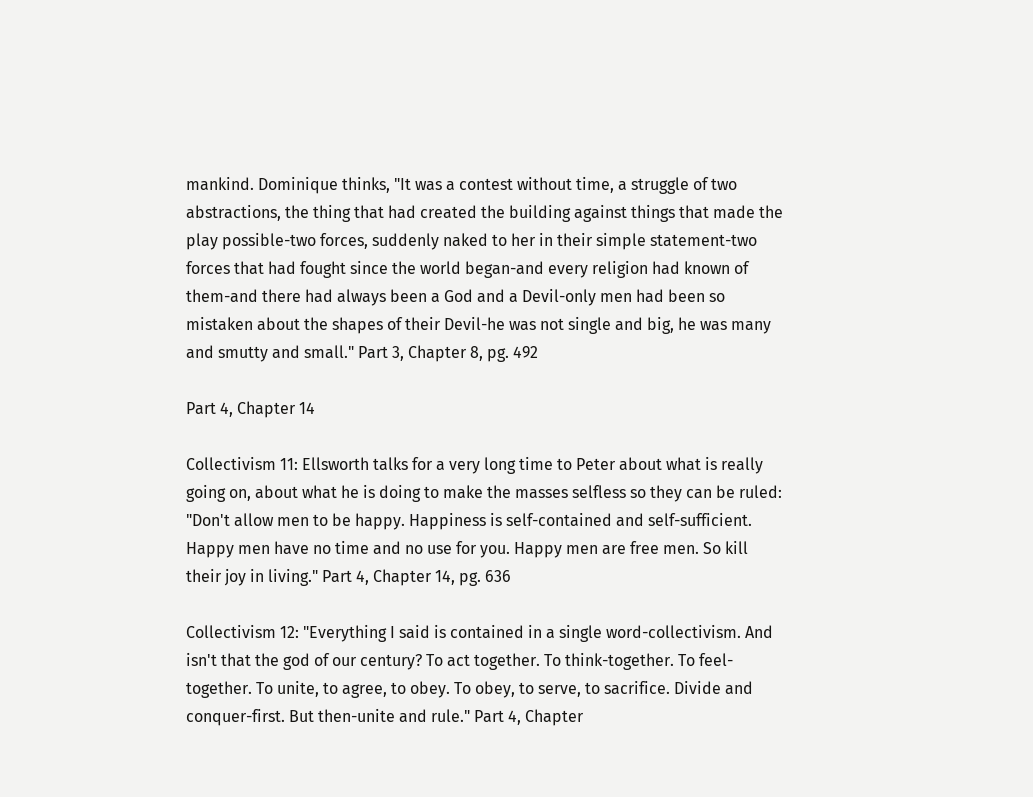mankind. Dominique thinks, "It was a contest without time, a struggle of two abstractions, the thing that had created the building against things that made the play possible-two forces, suddenly naked to her in their simple statement-two forces that had fought since the world began-and every religion had known of them-and there had always been a God and a Devil-only men had been so mistaken about the shapes of their Devil-he was not single and big, he was many and smutty and small." Part 3, Chapter 8, pg. 492

Part 4, Chapter 14

Collectivism 11: Ellsworth talks for a very long time to Peter about what is really going on, about what he is doing to make the masses selfless so they can be ruled: "Don't allow men to be happy. Happiness is self-contained and self-sufficient. Happy men have no time and no use for you. Happy men are free men. So kill their joy in living." Part 4, Chapter 14, pg. 636

Collectivism 12: "Everything I said is contained in a single word-collectivism. And isn't that the god of our century? To act together. To think-together. To feel-together. To unite, to agree, to obey. To obey, to serve, to sacrifice. Divide and conquer-first. But then-unite and rule." Part 4, Chapter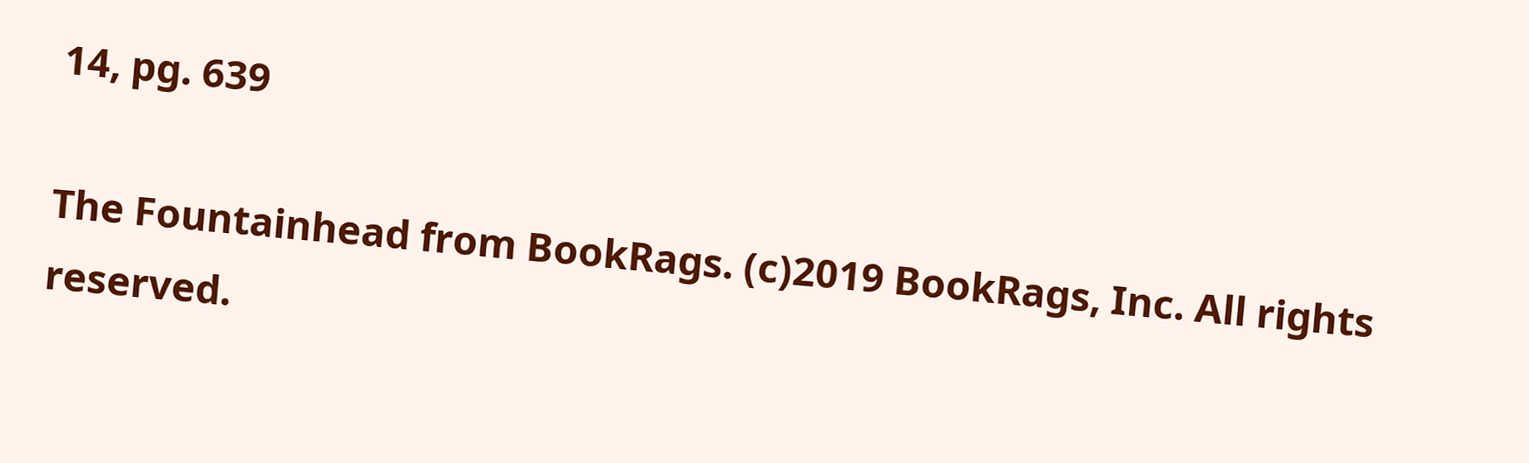14, pg. 639

The Fountainhead from BookRags. (c)2019 BookRags, Inc. All rights reserved.